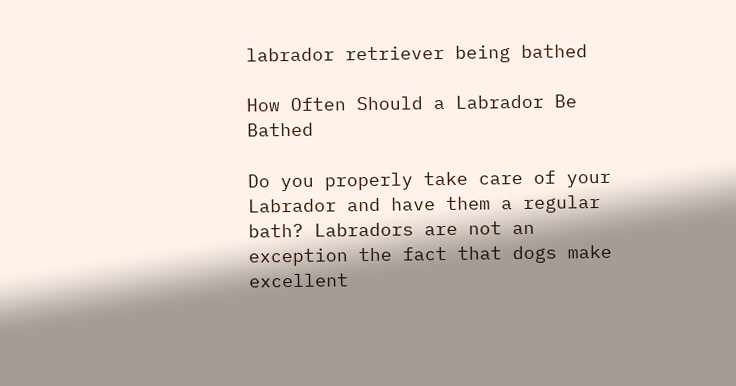labrador retriever being bathed

How Often Should a Labrador Be Bathed

Do you properly take care of your Labrador and have them a regular bath? Labradors are not an exception the fact that dogs make excellent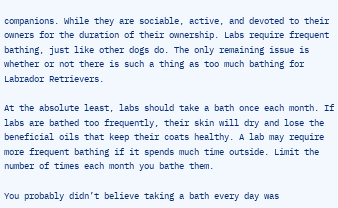companions. While they are sociable, active, and devoted to their owners for the duration of their ownership. Labs require frequent bathing, just like other dogs do. The only remaining issue is whether or not there is such a thing as too much bathing for Labrador Retrievers.

At the absolute least, labs should take a bath once each month. If labs are bathed too frequently, their skin will dry and lose the beneficial oils that keep their coats healthy. A lab may require more frequent bathing if it spends much time outside. Limit the number of times each month you bathe them.

You probably didn’t believe taking a bath every day was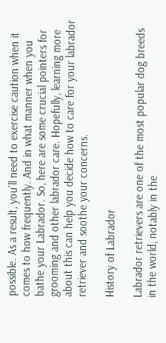possible. As a result, you’ll need to exercise caution when it comes to how frequently. And in what manner when you bathe your Labrador. So, here are some crucial pointers for grooming and other labrador care. Hopefully, learning more about this can help you decide how to care for your labrador retriever and soothe your concerns.

History of Labrador

Labrador retrievers are one of the most popular dog breeds in the world, notably in the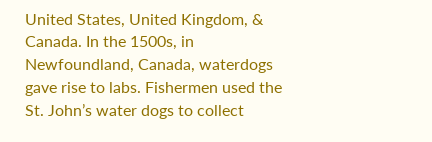United States, United Kingdom, & Canada. In the 1500s, in Newfoundland, Canada, waterdogs gave rise to labs. Fishermen used the St. John’s water dogs to collect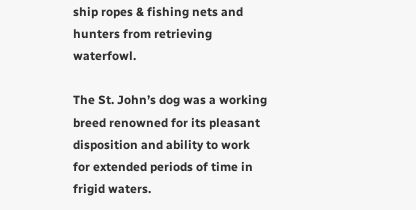ship ropes & fishing nets and hunters from retrieving waterfowl.

The St. John’s dog was a working breed renowned for its pleasant disposition and ability to work for extended periods of time in frigid waters.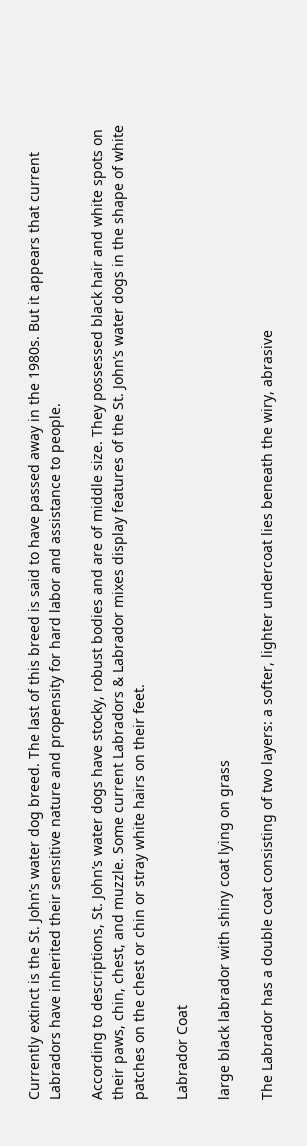Currently extinct is the St. John’s water dog breed. The last of this breed is said to have passed away in the 1980s. But it appears that current Labradors have inherited their sensitive nature and propensity for hard labor and assistance to people.

According to descriptions, St. John’s water dogs have stocky, robust bodies and are of middle size. They possessed black hair and white spots on their paws, chin, chest, and muzzle. Some current Labradors & Labrador mixes display features of the St. John’s water dogs in the shape of white patches on the chest or chin or stray white hairs on their feet.

Labrador Coat

large black labrador with shiny coat lying on grass

The Labrador has a double coat consisting of two layers: a softer, lighter undercoat lies beneath the wiry, abrasive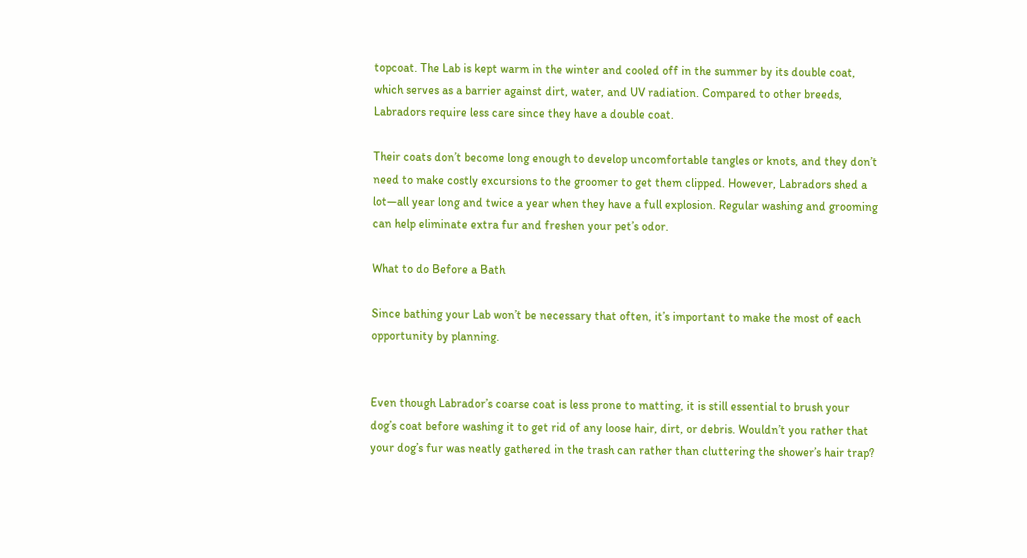topcoat. The Lab is kept warm in the winter and cooled off in the summer by its double coat, which serves as a barrier against dirt, water, and UV radiation. Compared to other breeds, Labradors require less care since they have a double coat.

Their coats don’t become long enough to develop uncomfortable tangles or knots, and they don’t need to make costly excursions to the groomer to get them clipped. However, Labradors shed a lot—all year long and twice a year when they have a full explosion. Regular washing and grooming can help eliminate extra fur and freshen your pet’s odor.

What to do Before a Bath

Since bathing your Lab won’t be necessary that often, it’s important to make the most of each opportunity by planning.


Even though Labrador’s coarse coat is less prone to matting, it is still essential to brush your dog’s coat before washing it to get rid of any loose hair, dirt, or debris. Wouldn’t you rather that your dog’s fur was neatly gathered in the trash can rather than cluttering the shower’s hair trap?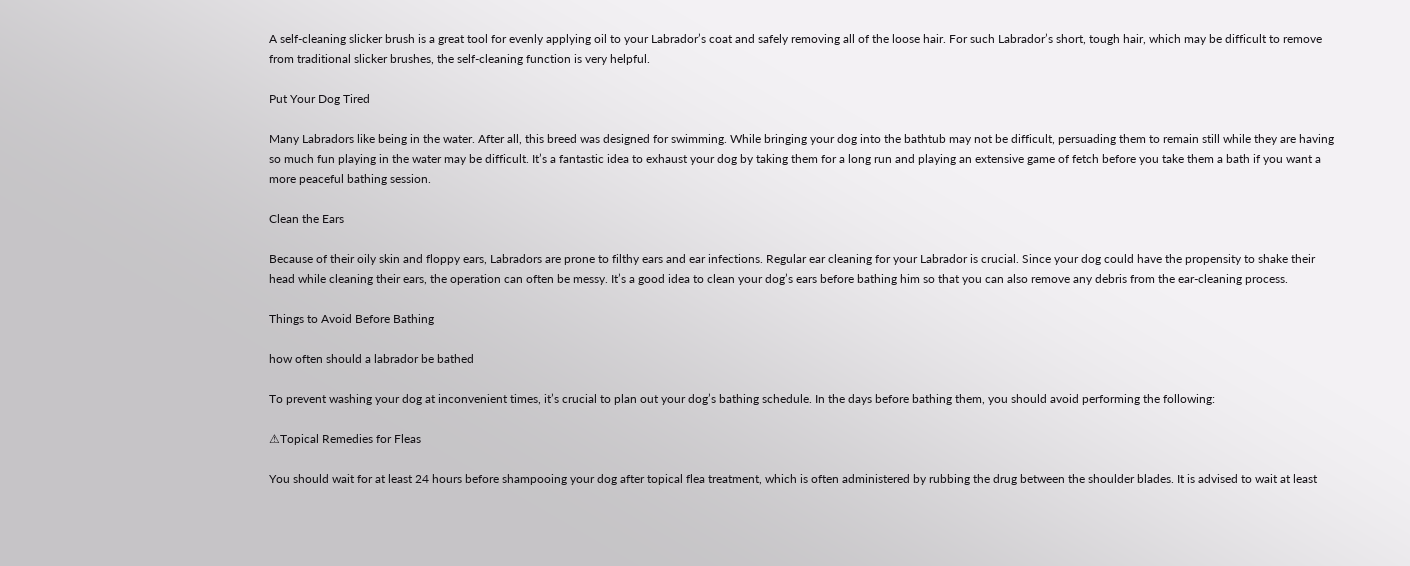A self-cleaning slicker brush is a great tool for evenly applying oil to your Labrador’s coat and safely removing all of the loose hair. For such Labrador’s short, tough hair, which may be difficult to remove from traditional slicker brushes, the self-cleaning function is very helpful.

Put Your Dog Tired

Many Labradors like being in the water. After all, this breed was designed for swimming. While bringing your dog into the bathtub may not be difficult, persuading them to remain still while they are having so much fun playing in the water may be difficult. It’s a fantastic idea to exhaust your dog by taking them for a long run and playing an extensive game of fetch before you take them a bath if you want a more peaceful bathing session.

Clean the Ears

Because of their oily skin and floppy ears, Labradors are prone to filthy ears and ear infections. Regular ear cleaning for your Labrador is crucial. Since your dog could have the propensity to shake their head while cleaning their ears, the operation can often be messy. It’s a good idea to clean your dog’s ears before bathing him so that you can also remove any debris from the ear-cleaning process.

Things to Avoid Before Bathing

how often should a labrador be bathed

To prevent washing your dog at inconvenient times, it’s crucial to plan out your dog’s bathing schedule. In the days before bathing them, you should avoid performing the following:

⚠Topical Remedies for Fleas

You should wait for at least 24 hours before shampooing your dog after topical flea treatment, which is often administered by rubbing the drug between the shoulder blades. It is advised to wait at least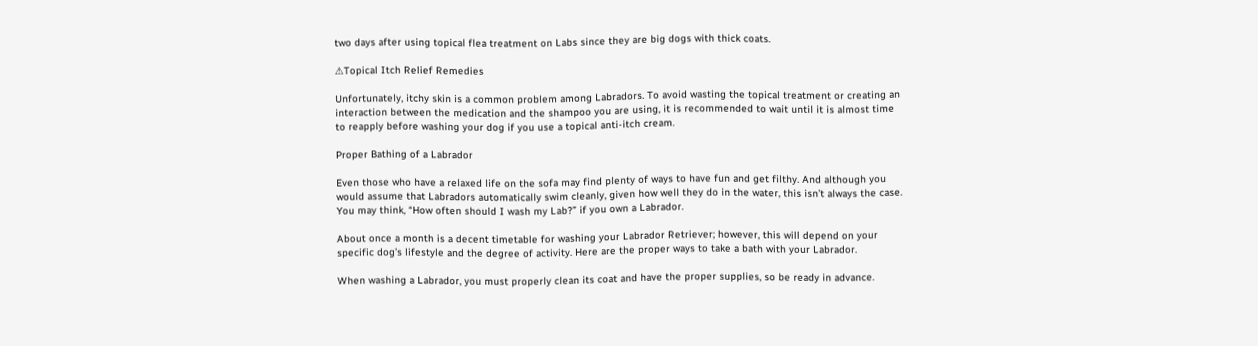two days after using topical flea treatment on Labs since they are big dogs with thick coats.

⚠Topical Itch Relief Remedies

Unfortunately, itchy skin is a common problem among Labradors. To avoid wasting the topical treatment or creating an interaction between the medication and the shampoo you are using, it is recommended to wait until it is almost time to reapply before washing your dog if you use a topical anti-itch cream.

Proper Bathing of a Labrador

Even those who have a relaxed life on the sofa may find plenty of ways to have fun and get filthy. And although you would assume that Labradors automatically swim cleanly, given how well they do in the water, this isn’t always the case. You may think, “How often should I wash my Lab?” if you own a Labrador.

About once a month is a decent timetable for washing your Labrador Retriever; however, this will depend on your specific dog’s lifestyle and the degree of activity. Here are the proper ways to take a bath with your Labrador.

When washing a Labrador, you must properly clean its coat and have the proper supplies, so be ready in advance.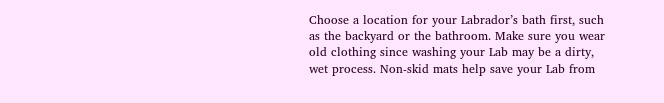Choose a location for your Labrador’s bath first, such as the backyard or the bathroom. Make sure you wear old clothing since washing your Lab may be a dirty, wet process. Non-skid mats help save your Lab from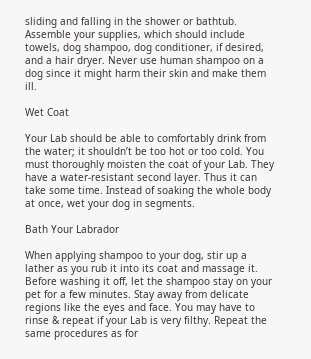sliding and falling in the shower or bathtub. Assemble your supplies, which should include towels, dog shampoo, dog conditioner, if desired, and a hair dryer. Never use human shampoo on a dog since it might harm their skin and make them ill.

Wet Coat

Your Lab should be able to comfortably drink from the water; it shouldn’t be too hot or too cold. You must thoroughly moisten the coat of your Lab. They have a water-resistant second layer. Thus it can take some time. Instead of soaking the whole body at once, wet your dog in segments.

Bath Your Labrador

When applying shampoo to your dog, stir up a lather as you rub it into its coat and massage it. Before washing it off, let the shampoo stay on your pet for a few minutes. Stay away from delicate regions like the eyes and face. You may have to rinse & repeat if your Lab is very filthy. Repeat the same procedures as for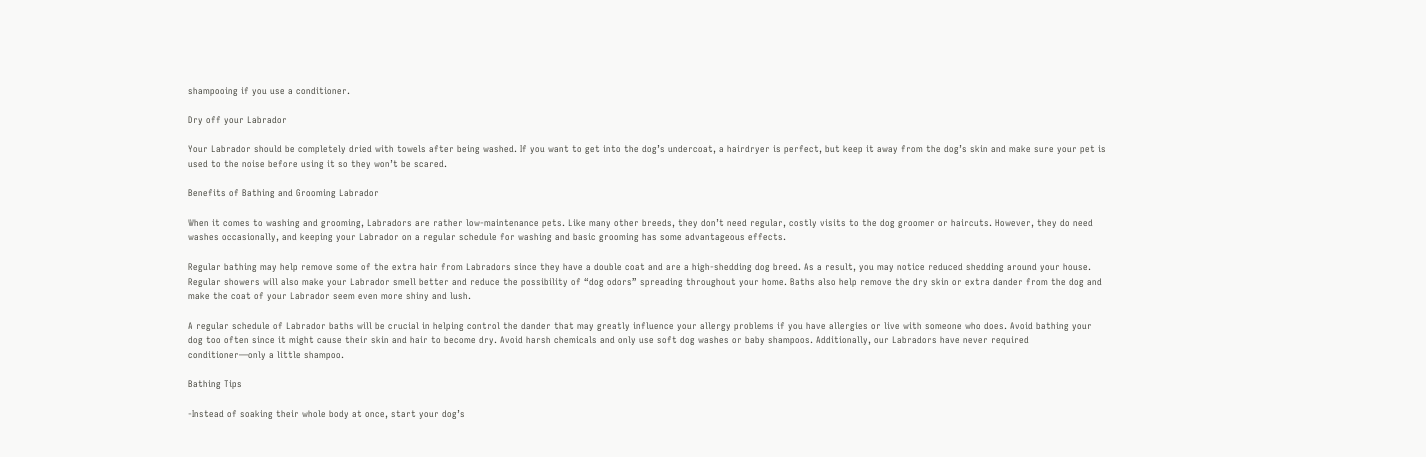shampooing if you use a conditioner.

Dry off your Labrador

Your Labrador should be completely dried with towels after being washed. If you want to get into the dog’s undercoat, a hairdryer is perfect, but keep it away from the dog’s skin and make sure your pet is used to the noise before using it so they won’t be scared.

Benefits of Bathing and Grooming Labrador

When it comes to washing and grooming, Labradors are rather low-maintenance pets. Like many other breeds, they don’t need regular, costly visits to the dog groomer or haircuts. However, they do need washes occasionally, and keeping your Labrador on a regular schedule for washing and basic grooming has some advantageous effects.

Regular bathing may help remove some of the extra hair from Labradors since they have a double coat and are a high-shedding dog breed. As a result, you may notice reduced shedding around your house. Regular showers will also make your Labrador smell better and reduce the possibility of “dog odors” spreading throughout your home. Baths also help remove the dry skin or extra dander from the dog and make the coat of your Labrador seem even more shiny and lush.

A regular schedule of Labrador baths will be crucial in helping control the dander that may greatly influence your allergy problems if you have allergies or live with someone who does. Avoid bathing your dog too often since it might cause their skin and hair to become dry. Avoid harsh chemicals and only use soft dog washes or baby shampoos. Additionally, our Labradors have never required conditioner—only a little shampoo.

Bathing Tips

-Instead of soaking their whole body at once, start your dog’s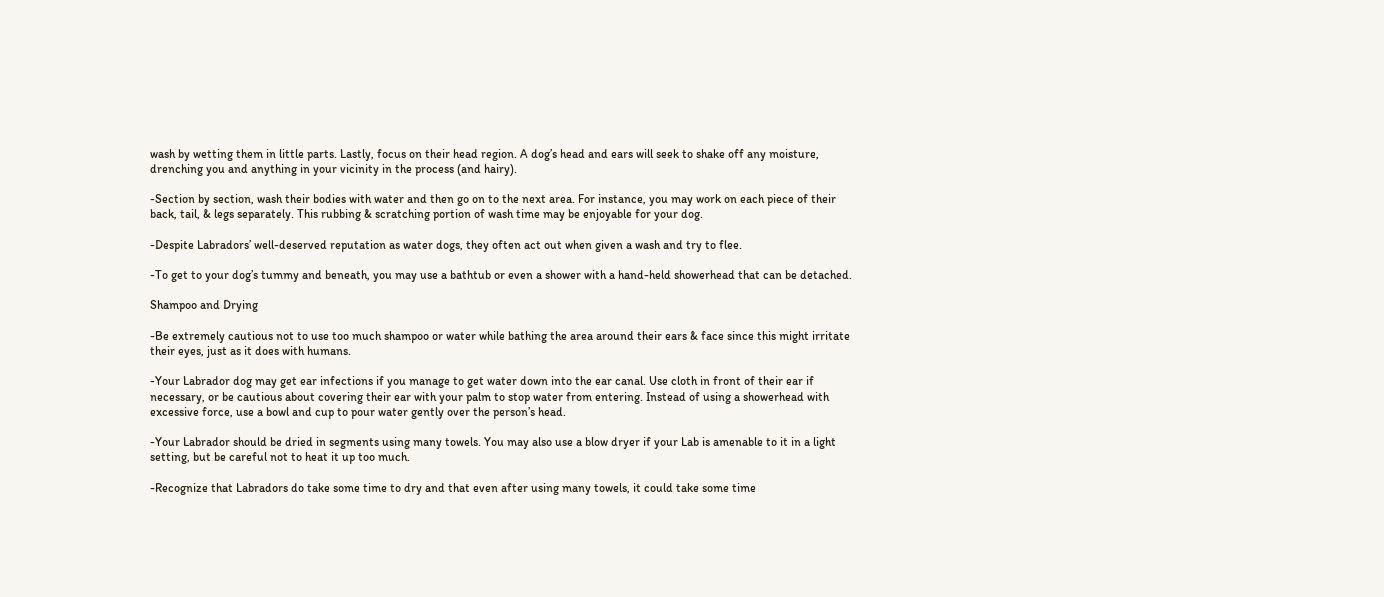wash by wetting them in little parts. Lastly, focus on their head region. A dog’s head and ears will seek to shake off any moisture, drenching you and anything in your vicinity in the process (and hairy).

-Section by section, wash their bodies with water and then go on to the next area. For instance, you may work on each piece of their back, tail, & legs separately. This rubbing & scratching portion of wash time may be enjoyable for your dog.

-Despite Labradors’ well-deserved reputation as water dogs, they often act out when given a wash and try to flee.

-To get to your dog’s tummy and beneath, you may use a bathtub or even a shower with a hand-held showerhead that can be detached.

Shampoo and Drying

-Be extremely cautious not to use too much shampoo or water while bathing the area around their ears & face since this might irritate their eyes, just as it does with humans.

-Your Labrador dog may get ear infections if you manage to get water down into the ear canal. Use cloth in front of their ear if necessary, or be cautious about covering their ear with your palm to stop water from entering. Instead of using a showerhead with excessive force, use a bowl and cup to pour water gently over the person’s head.

-Your Labrador should be dried in segments using many towels. You may also use a blow dryer if your Lab is amenable to it in a light setting, but be careful not to heat it up too much.

-Recognize that Labradors do take some time to dry and that even after using many towels, it could take some time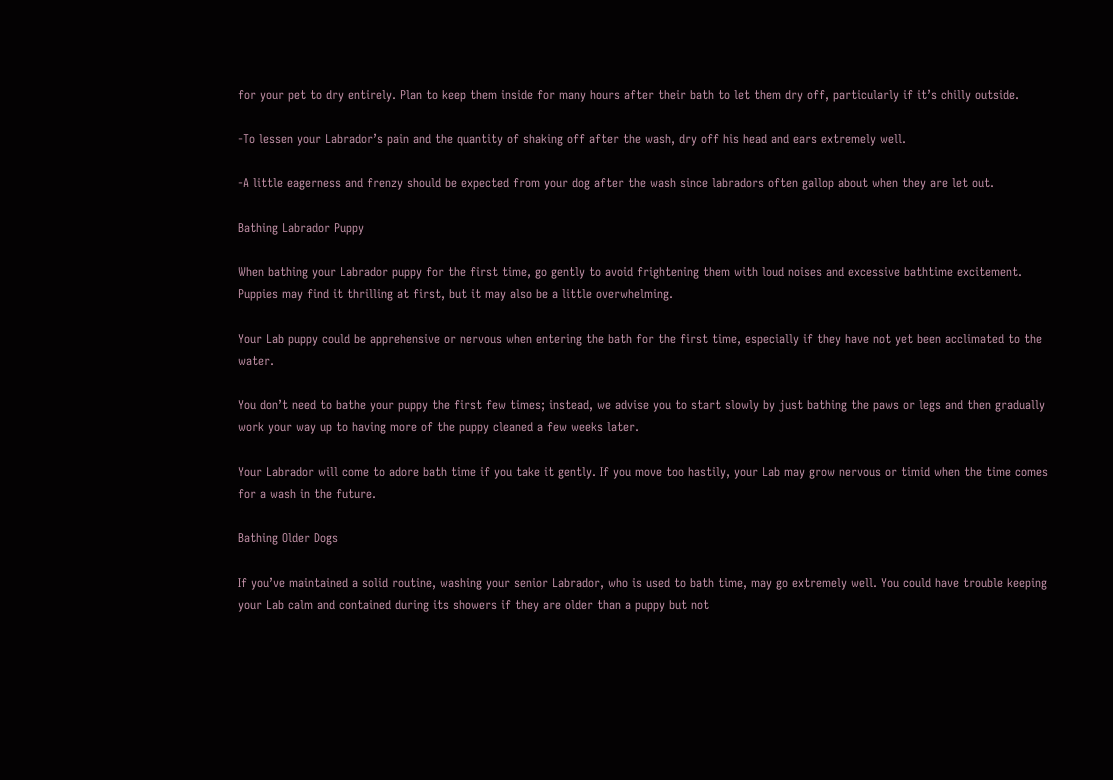for your pet to dry entirely. Plan to keep them inside for many hours after their bath to let them dry off, particularly if it’s chilly outside.

-To lessen your Labrador’s pain and the quantity of shaking off after the wash, dry off his head and ears extremely well.

-A little eagerness and frenzy should be expected from your dog after the wash since labradors often gallop about when they are let out.

Bathing Labrador Puppy

When bathing your Labrador puppy for the first time, go gently to avoid frightening them with loud noises and excessive bathtime excitement. Puppies may find it thrilling at first, but it may also be a little overwhelming.

Your Lab puppy could be apprehensive or nervous when entering the bath for the first time, especially if they have not yet been acclimated to the water.

You don’t need to bathe your puppy the first few times; instead, we advise you to start slowly by just bathing the paws or legs and then gradually work your way up to having more of the puppy cleaned a few weeks later.

Your Labrador will come to adore bath time if you take it gently. If you move too hastily, your Lab may grow nervous or timid when the time comes for a wash in the future.

Bathing Older Dogs

If you’ve maintained a solid routine, washing your senior Labrador, who is used to bath time, may go extremely well. You could have trouble keeping your Lab calm and contained during its showers if they are older than a puppy but not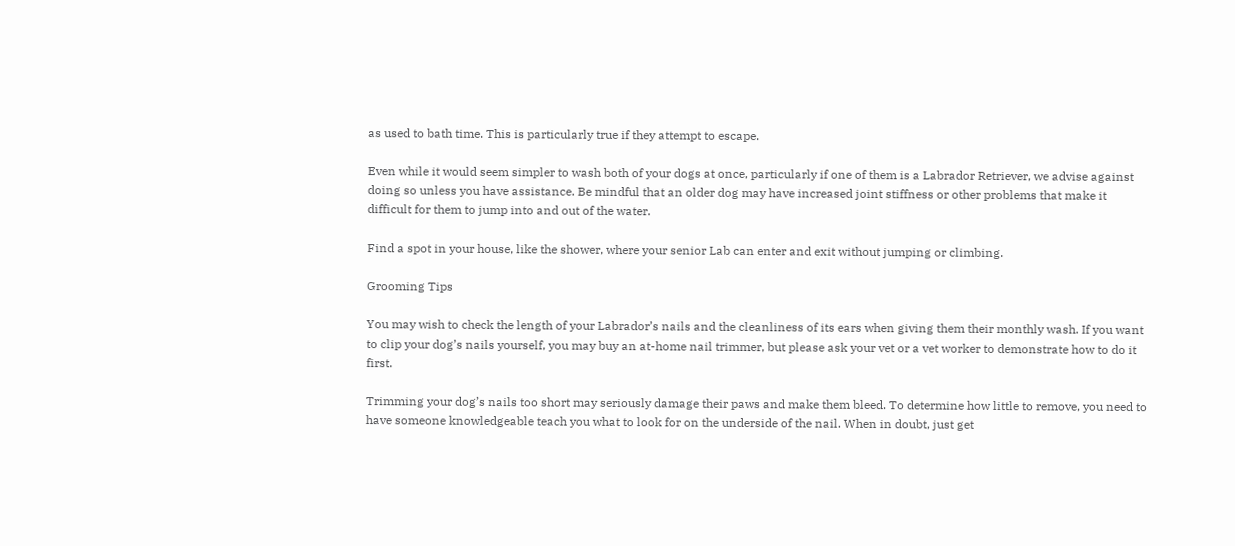as used to bath time. This is particularly true if they attempt to escape.

Even while it would seem simpler to wash both of your dogs at once, particularly if one of them is a Labrador Retriever, we advise against doing so unless you have assistance. Be mindful that an older dog may have increased joint stiffness or other problems that make it difficult for them to jump into and out of the water.

Find a spot in your house, like the shower, where your senior Lab can enter and exit without jumping or climbing.

Grooming Tips

You may wish to check the length of your Labrador’s nails and the cleanliness of its ears when giving them their monthly wash. If you want to clip your dog’s nails yourself, you may buy an at-home nail trimmer, but please ask your vet or a vet worker to demonstrate how to do it first.

Trimming your dog’s nails too short may seriously damage their paws and make them bleed. To determine how little to remove, you need to have someone knowledgeable teach you what to look for on the underside of the nail. When in doubt, just get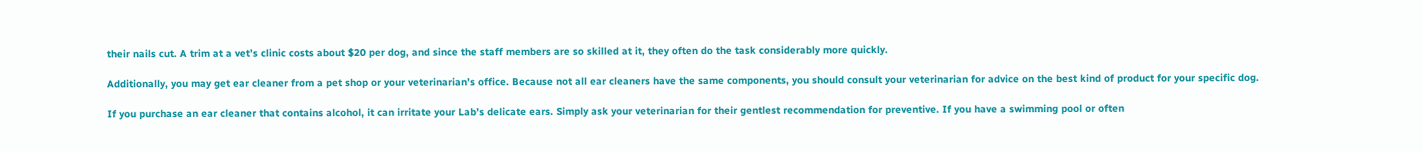their nails cut. A trim at a vet’s clinic costs about $20 per dog, and since the staff members are so skilled at it, they often do the task considerably more quickly.

Additionally, you may get ear cleaner from a pet shop or your veterinarian’s office. Because not all ear cleaners have the same components, you should consult your veterinarian for advice on the best kind of product for your specific dog.

If you purchase an ear cleaner that contains alcohol, it can irritate your Lab’s delicate ears. Simply ask your veterinarian for their gentlest recommendation for preventive. If you have a swimming pool or often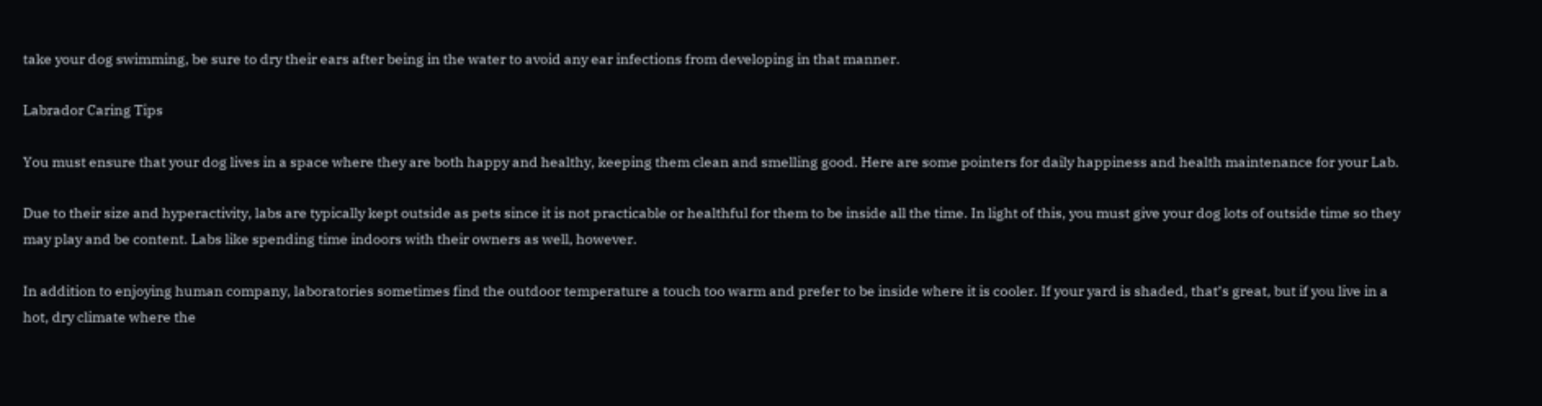take your dog swimming, be sure to dry their ears after being in the water to avoid any ear infections from developing in that manner.

Labrador Caring Tips

You must ensure that your dog lives in a space where they are both happy and healthy, keeping them clean and smelling good. Here are some pointers for daily happiness and health maintenance for your Lab.

Due to their size and hyperactivity, labs are typically kept outside as pets since it is not practicable or healthful for them to be inside all the time. In light of this, you must give your dog lots of outside time so they may play and be content. Labs like spending time indoors with their owners as well, however.

In addition to enjoying human company, laboratories sometimes find the outdoor temperature a touch too warm and prefer to be inside where it is cooler. If your yard is shaded, that’s great, but if you live in a hot, dry climate where the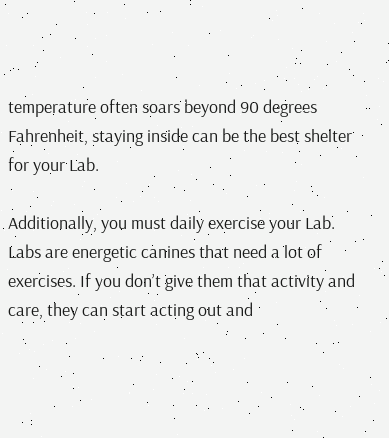temperature often soars beyond 90 degrees Fahrenheit, staying inside can be the best shelter for your Lab.

Additionally, you must daily exercise your Lab. Labs are energetic canines that need a lot of exercises. If you don’t give them that activity and care, they can start acting out and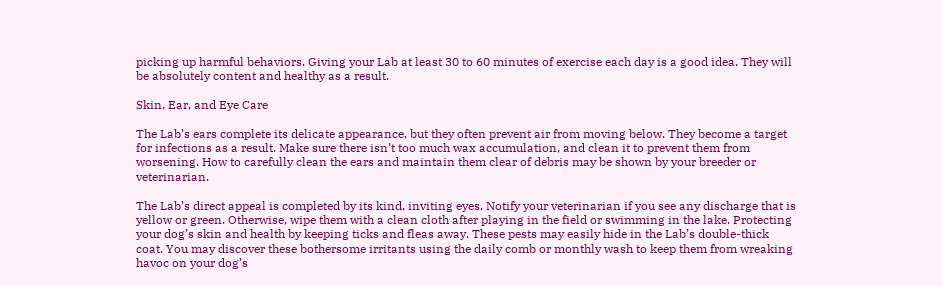picking up harmful behaviors. Giving your Lab at least 30 to 60 minutes of exercise each day is a good idea. They will be absolutely content and healthy as a result.

Skin, Ear, and Eye Care

The Lab’s ears complete its delicate appearance, but they often prevent air from moving below. They become a target for infections as a result. Make sure there isn’t too much wax accumulation, and clean it to prevent them from worsening. How to carefully clean the ears and maintain them clear of debris may be shown by your breeder or veterinarian.

The Lab’s direct appeal is completed by its kind, inviting eyes. Notify your veterinarian if you see any discharge that is yellow or green. Otherwise, wipe them with a clean cloth after playing in the field or swimming in the lake. Protecting your dog’s skin and health by keeping ticks and fleas away. These pests may easily hide in the Lab’s double-thick coat. You may discover these bothersome irritants using the daily comb or monthly wash to keep them from wreaking havoc on your dog’s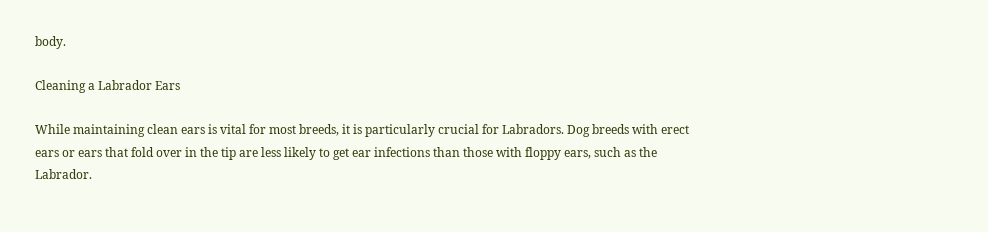body.

Cleaning a Labrador Ears

While maintaining clean ears is vital for most breeds, it is particularly crucial for Labradors. Dog breeds with erect ears or ears that fold over in the tip are less likely to get ear infections than those with floppy ears, such as the Labrador.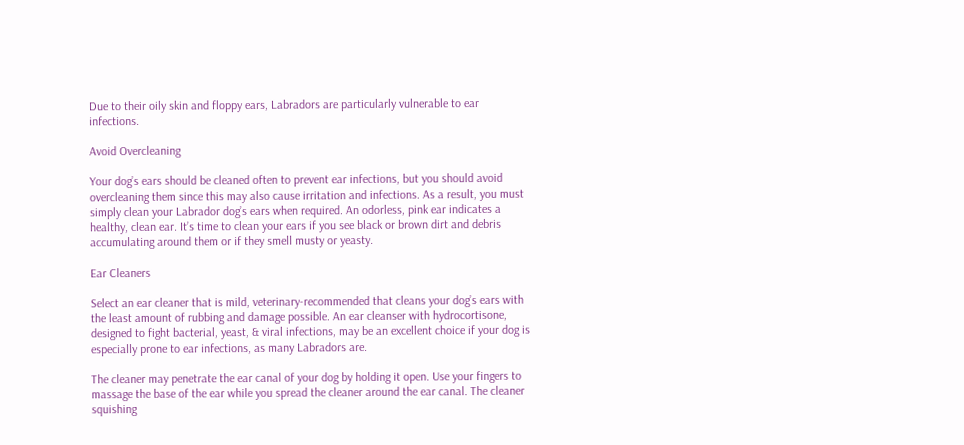Due to their oily skin and floppy ears, Labradors are particularly vulnerable to ear infections.

Avoid Overcleaning

Your dog’s ears should be cleaned often to prevent ear infections, but you should avoid overcleaning them since this may also cause irritation and infections. As a result, you must simply clean your Labrador dog’s ears when required. An odorless, pink ear indicates a healthy, clean ear. It’s time to clean your ears if you see black or brown dirt and debris accumulating around them or if they smell musty or yeasty.

Ear Cleaners

Select an ear cleaner that is mild, veterinary-recommended that cleans your dog’s ears with the least amount of rubbing and damage possible. An ear cleanser with hydrocortisone, designed to fight bacterial, yeast, & viral infections, may be an excellent choice if your dog is especially prone to ear infections, as many Labradors are.

The cleaner may penetrate the ear canal of your dog by holding it open. Use your fingers to massage the base of the ear while you spread the cleaner around the ear canal. The cleaner squishing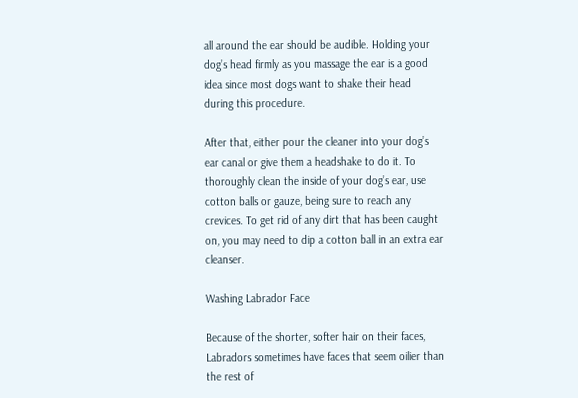all around the ear should be audible. Holding your dog’s head firmly as you massage the ear is a good idea since most dogs want to shake their head during this procedure.

After that, either pour the cleaner into your dog’s ear canal or give them a headshake to do it. To thoroughly clean the inside of your dog’s ear, use cotton balls or gauze, being sure to reach any crevices. To get rid of any dirt that has been caught on, you may need to dip a cotton ball in an extra ear cleanser.

Washing Labrador Face

Because of the shorter, softer hair on their faces, Labradors sometimes have faces that seem oilier than the rest of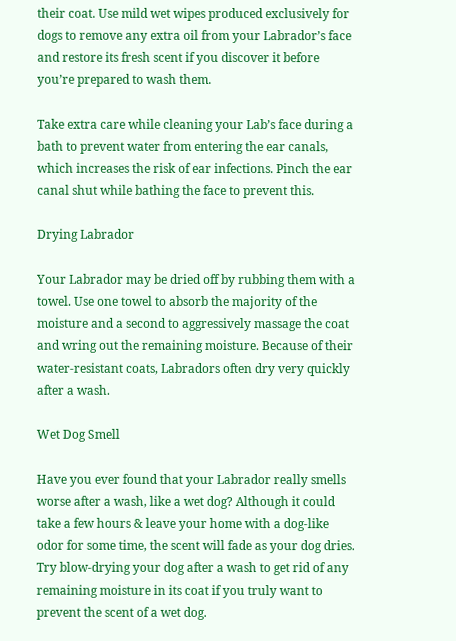their coat. Use mild wet wipes produced exclusively for dogs to remove any extra oil from your Labrador’s face and restore its fresh scent if you discover it before you’re prepared to wash them.

Take extra care while cleaning your Lab’s face during a bath to prevent water from entering the ear canals, which increases the risk of ear infections. Pinch the ear canal shut while bathing the face to prevent this.

Drying Labrador

Your Labrador may be dried off by rubbing them with a towel. Use one towel to absorb the majority of the moisture and a second to aggressively massage the coat and wring out the remaining moisture. Because of their water-resistant coats, Labradors often dry very quickly after a wash.

Wet Dog Smell

Have you ever found that your Labrador really smells worse after a wash, like a wet dog? Although it could take a few hours & leave your home with a dog-like odor for some time, the scent will fade as your dog dries. Try blow-drying your dog after a wash to get rid of any remaining moisture in its coat if you truly want to prevent the scent of a wet dog.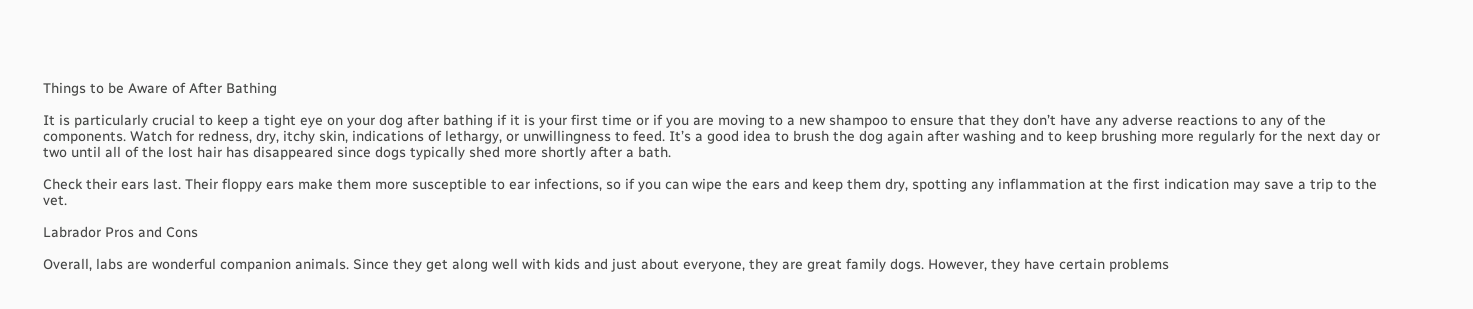Things to be Aware of After Bathing

It is particularly crucial to keep a tight eye on your dog after bathing if it is your first time or if you are moving to a new shampoo to ensure that they don’t have any adverse reactions to any of the components. Watch for redness, dry, itchy skin, indications of lethargy, or unwillingness to feed. It’s a good idea to brush the dog again after washing and to keep brushing more regularly for the next day or two until all of the lost hair has disappeared since dogs typically shed more shortly after a bath.

Check their ears last. Their floppy ears make them more susceptible to ear infections, so if you can wipe the ears and keep them dry, spotting any inflammation at the first indication may save a trip to the vet.

Labrador Pros and Cons

Overall, labs are wonderful companion animals. Since they get along well with kids and just about everyone, they are great family dogs. However, they have certain problems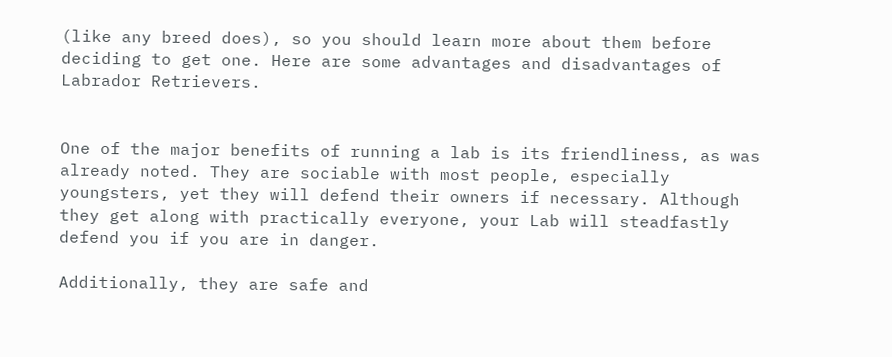(like any breed does), so you should learn more about them before deciding to get one. Here are some advantages and disadvantages of Labrador Retrievers.


One of the major benefits of running a lab is its friendliness, as was already noted. They are sociable with most people, especially youngsters, yet they will defend their owners if necessary. Although they get along with practically everyone, your Lab will steadfastly defend you if you are in danger.

Additionally, they are safe and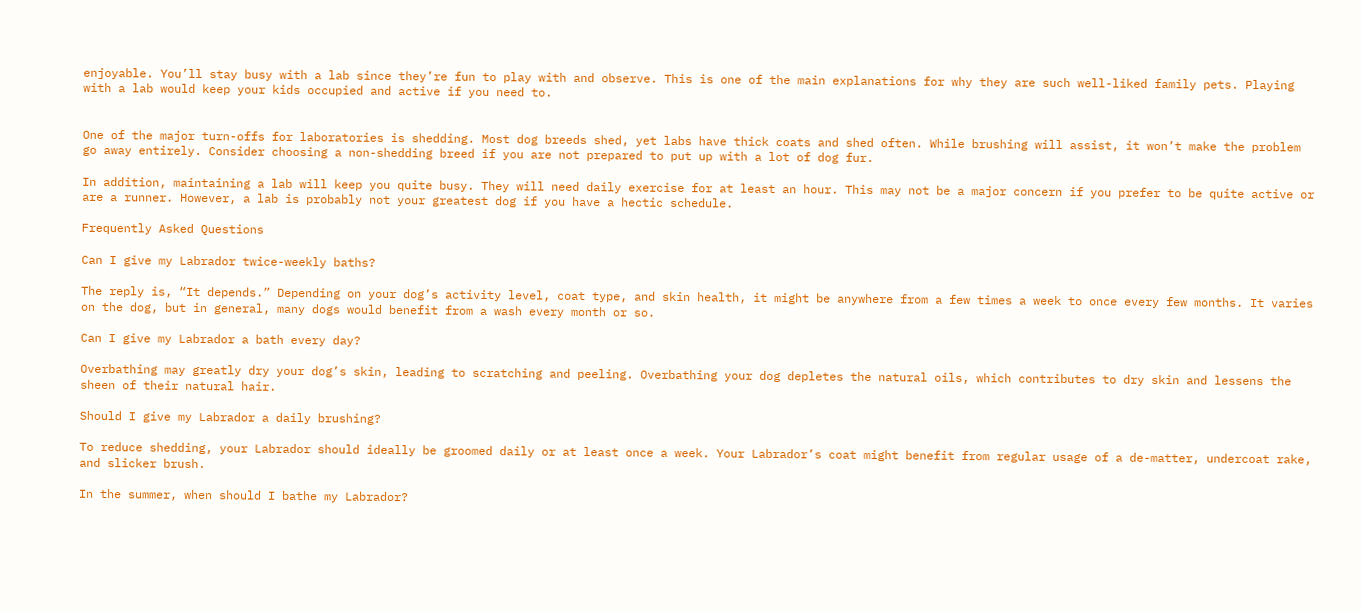enjoyable. You’ll stay busy with a lab since they’re fun to play with and observe. This is one of the main explanations for why they are such well-liked family pets. Playing with a lab would keep your kids occupied and active if you need to.


One of the major turn-offs for laboratories is shedding. Most dog breeds shed, yet labs have thick coats and shed often. While brushing will assist, it won’t make the problem go away entirely. Consider choosing a non-shedding breed if you are not prepared to put up with a lot of dog fur.

In addition, maintaining a lab will keep you quite busy. They will need daily exercise for at least an hour. This may not be a major concern if you prefer to be quite active or are a runner. However, a lab is probably not your greatest dog if you have a hectic schedule.

Frequently Asked Questions

Can I give my Labrador twice-weekly baths?

The reply is, “It depends.” Depending on your dog’s activity level, coat type, and skin health, it might be anywhere from a few times a week to once every few months. It varies on the dog, but in general, many dogs would benefit from a wash every month or so.

Can I give my Labrador a bath every day?

Overbathing may greatly dry your dog’s skin, leading to scratching and peeling. Overbathing your dog depletes the natural oils, which contributes to dry skin and lessens the sheen of their natural hair.

Should I give my Labrador a daily brushing?

To reduce shedding, your Labrador should ideally be groomed daily or at least once a week. Your Labrador’s coat might benefit from regular usage of a de-matter, undercoat rake, and slicker brush.

In the summer, when should I bathe my Labrador?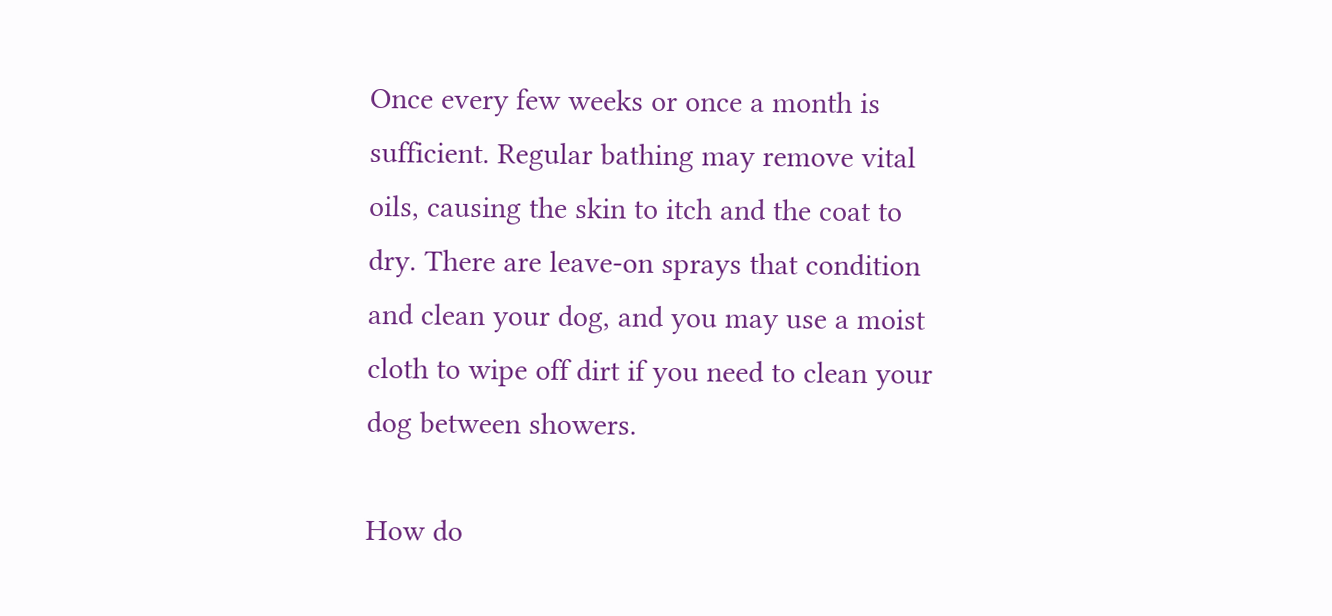Once every few weeks or once a month is sufficient. Regular bathing may remove vital oils, causing the skin to itch and the coat to dry. There are leave-on sprays that condition and clean your dog, and you may use a moist cloth to wipe off dirt if you need to clean your dog between showers.

How do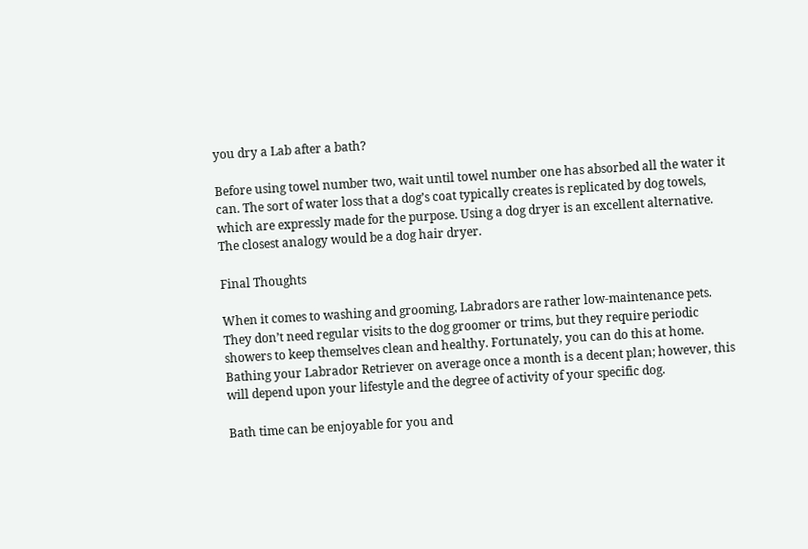you dry a Lab after a bath?

Before using towel number two, wait until towel number one has absorbed all the water it can. The sort of water loss that a dog’s coat typically creates is replicated by dog towels, which are expressly made for the purpose. Using a dog dryer is an excellent alternative. The closest analogy would be a dog hair dryer.

Final Thoughts

When it comes to washing and grooming, Labradors are rather low-maintenance pets. They don’t need regular visits to the dog groomer or trims, but they require periodic showers to keep themselves clean and healthy. Fortunately, you can do this at home. Bathing your Labrador Retriever on average once a month is a decent plan; however, this will depend upon your lifestyle and the degree of activity of your specific dog.

Bath time can be enjoyable for you and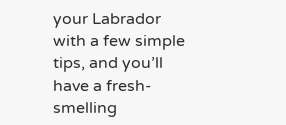your Labrador with a few simple tips, and you’ll have a fresh-smelling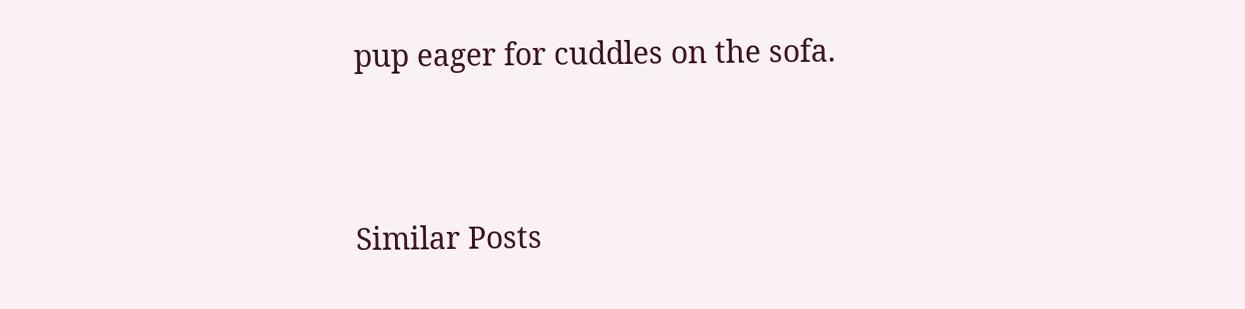pup eager for cuddles on the sofa.


Similar Posts